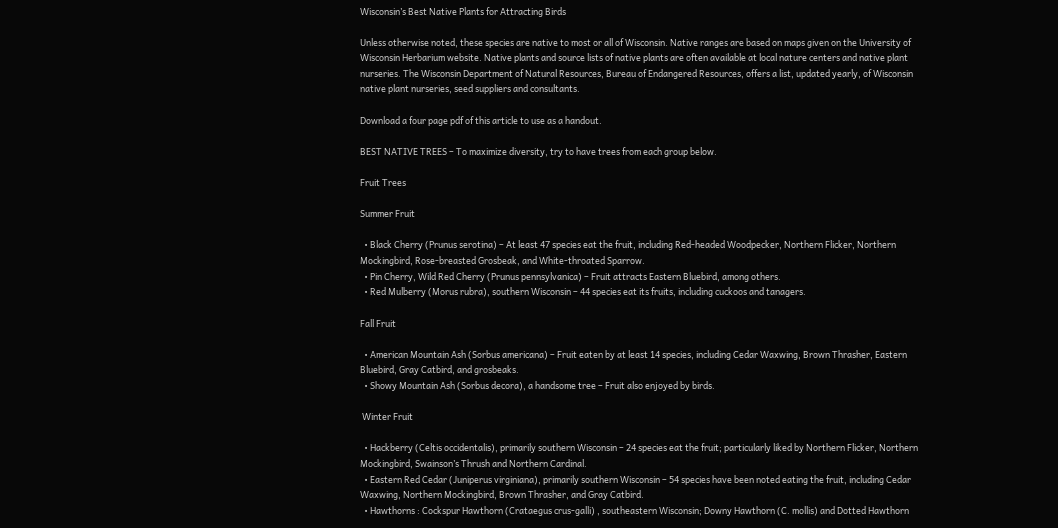Wisconsin’s Best Native Plants for Attracting Birds

Unless otherwise noted, these species are native to most or all of Wisconsin. Native ranges are based on maps given on the University of Wisconsin Herbarium website. Native plants and source lists of native plants are often available at local nature centers and native plant nurseries. The Wisconsin Department of Natural Resources, Bureau of Endangered Resources, offers a list, updated yearly, of Wisconsin native plant nurseries, seed suppliers and consultants.

Download a four page pdf of this article to use as a handout.

BEST NATIVE TREES – To maximize diversity, try to have trees from each group below.

Fruit Trees

Summer Fruit

  • Black Cherry (Prunus serotina) – At least 47 species eat the fruit, including Red-headed Woodpecker, Northern Flicker, Northern Mockingbird, Rose-breasted Grosbeak, and White-throated Sparrow.
  • Pin Cherry, Wild Red Cherry (Prunus pennsylvanica) – Fruit attracts Eastern Bluebird, among others.
  • Red Mulberry (Morus rubra), southern Wisconsin – 44 species eat its fruits, including cuckoos and tanagers.

Fall Fruit

  • American Mountain Ash (Sorbus americana) – Fruit eaten by at least 14 species, including Cedar Waxwing, Brown Thrasher, Eastern Bluebird, Gray Catbird, and grosbeaks.
  • Showy Mountain Ash (Sorbus decora), a handsome tree – Fruit also enjoyed by birds.

 Winter Fruit

  • Hackberry (Celtis occidentalis), primarily southern Wisconsin – 24 species eat the fruit; particularly liked by Northern Flicker, Northern Mockingbird, Swainson’s Thrush and Northern Cardinal.
  • Eastern Red Cedar (Juniperus virginiana), primarily southern Wisconsin – 54 species have been noted eating the fruit, including Cedar Waxwing, Northern Mockingbird, Brown Thrasher, and Gray Catbird.
  • Hawthorns : Cockspur Hawthorn (Crataegus crus-galli) , southeastern Wisconsin; Downy Hawthorn (C. mollis) and Dotted Hawthorn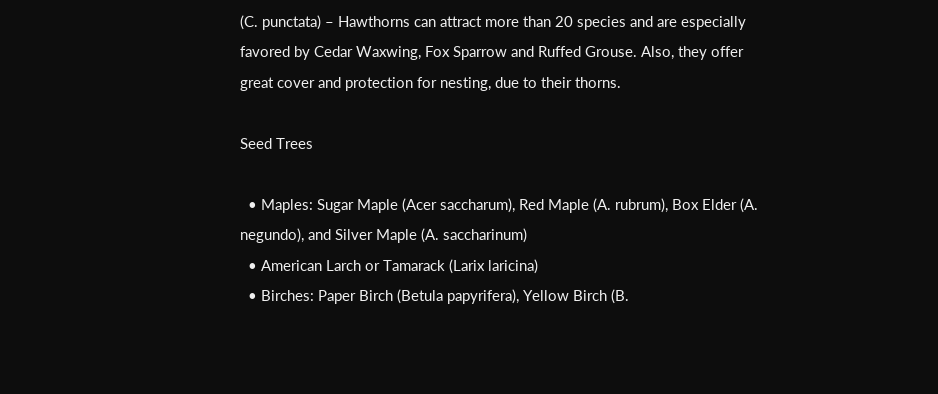(C. punctata) – Hawthorns can attract more than 20 species and are especially favored by Cedar Waxwing, Fox Sparrow and Ruffed Grouse. Also, they offer great cover and protection for nesting, due to their thorns.

Seed Trees

  • Maples: Sugar Maple (Acer saccharum), Red Maple (A. rubrum), Box Elder (A. negundo), and Silver Maple (A. saccharinum)
  • American Larch or Tamarack (Larix laricina)
  • Birches: Paper Birch (Betula papyrifera), Yellow Birch (B.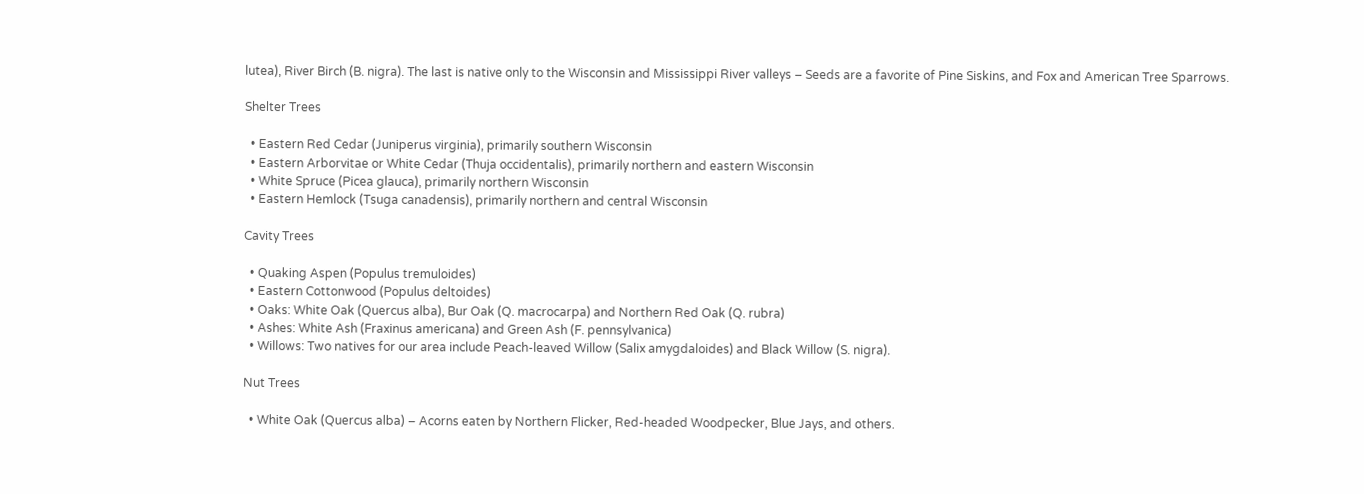lutea), River Birch (B. nigra). The last is native only to the Wisconsin and Mississippi River valleys – Seeds are a favorite of Pine Siskins, and Fox and American Tree Sparrows.

Shelter Trees

  • Eastern Red Cedar (Juniperus virginia), primarily southern Wisconsin
  • Eastern Arborvitae or White Cedar (Thuja occidentalis), primarily northern and eastern Wisconsin
  • White Spruce (Picea glauca), primarily northern Wisconsin
  • Eastern Hemlock (Tsuga canadensis), primarily northern and central Wisconsin

Cavity Trees

  • Quaking Aspen (Populus tremuloides)
  • Eastern Cottonwood (Populus deltoides)
  • Oaks: White Oak (Quercus alba), Bur Oak (Q. macrocarpa) and Northern Red Oak (Q. rubra)
  • Ashes: White Ash (Fraxinus americana) and Green Ash (F. pennsylvanica)
  • Willows: Two natives for our area include Peach-leaved Willow (Salix amygdaloides) and Black Willow (S. nigra).

Nut Trees

  • White Oak (Quercus alba) – Acorns eaten by Northern Flicker, Red-headed Woodpecker, Blue Jays, and others.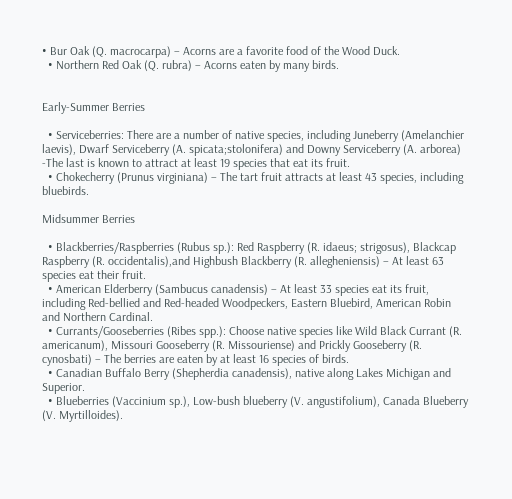• Bur Oak (Q. macrocarpa) – Acorns are a favorite food of the Wood Duck.
  • Northern Red Oak (Q. rubra) – Acorns eaten by many birds.


Early-Summer Berries

  • Serviceberries: There are a number of native species, including Juneberry (Amelanchier laevis), Dwarf Serviceberry (A. spicata;stolonifera) and Downy Serviceberry (A. arborea) -The last is known to attract at least 19 species that eat its fruit.
  • Chokecherry (Prunus virginiana) – The tart fruit attracts at least 43 species, including bluebirds.

Midsummer Berries

  • Blackberries/Raspberries (Rubus sp.): Red Raspberry (R. idaeus; strigosus), Blackcap Raspberry (R. occidentalis),and Highbush Blackberry (R. allegheniensis) – At least 63 species eat their fruit.
  • American Elderberry (Sambucus canadensis) – At least 33 species eat its fruit, including Red-bellied and Red-headed Woodpeckers, Eastern Bluebird, American Robin and Northern Cardinal.
  • Currants/Gooseberries (Ribes spp.): Choose native species like Wild Black Currant (R. americanum), Missouri Gooseberry (R. Missouriense) and Prickly Gooseberry (R. cynosbati) – The berries are eaten by at least 16 species of birds.
  • Canadian Buffalo Berry (Shepherdia canadensis), native along Lakes Michigan and Superior.
  • Blueberries (Vaccinium sp.), Low-bush blueberry (V. angustifolium), Canada Blueberry (V. Myrtilloides).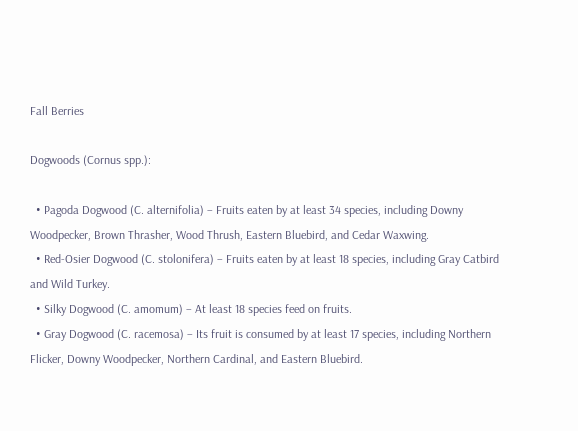Fall Berries

Dogwoods (Cornus spp.):

  • Pagoda Dogwood (C. alternifolia) – Fruits eaten by at least 34 species, including Downy Woodpecker, Brown Thrasher, Wood Thrush, Eastern Bluebird, and Cedar Waxwing.
  • Red-Osier Dogwood (C. stolonifera) – Fruits eaten by at least 18 species, including Gray Catbird and Wild Turkey.
  • Silky Dogwood (C. amomum) – At least 18 species feed on fruits.
  • Gray Dogwood (C. racemosa) – Its fruit is consumed by at least 17 species, including Northern Flicker, Downy Woodpecker, Northern Cardinal, and Eastern Bluebird.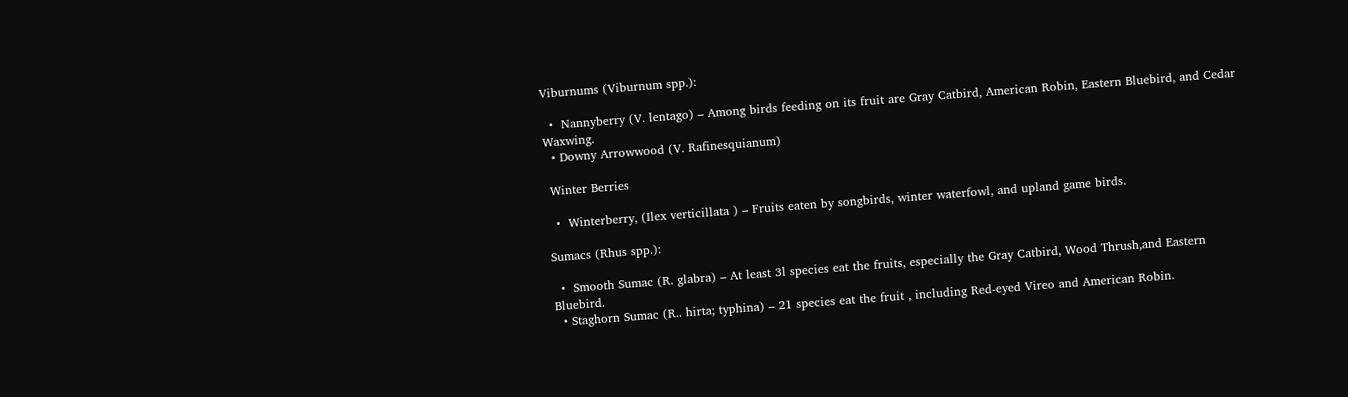Viburnums (Viburnum spp.):

  •  Nannyberry (V. lentago) – Among birds feeding on its fruit are Gray Catbird, American Robin, Eastern Bluebird, and Cedar Waxwing.
  • Downy Arrowwood (V. Rafinesquianum)

 Winter Berries

  •  Winterberry, (Ilex verticillata ) – Fruits eaten by songbirds, winter waterfowl, and upland game birds.

Sumacs (Rhus spp.):

  •  Smooth Sumac (R. glabra) – At least 3l species eat the fruits, especially the Gray Catbird, Wood Thrush,and Eastern Bluebird.
  • Staghorn Sumac (R.. hirta; typhina) – 21 species eat the fruit , including Red-eyed Vireo and American Robin.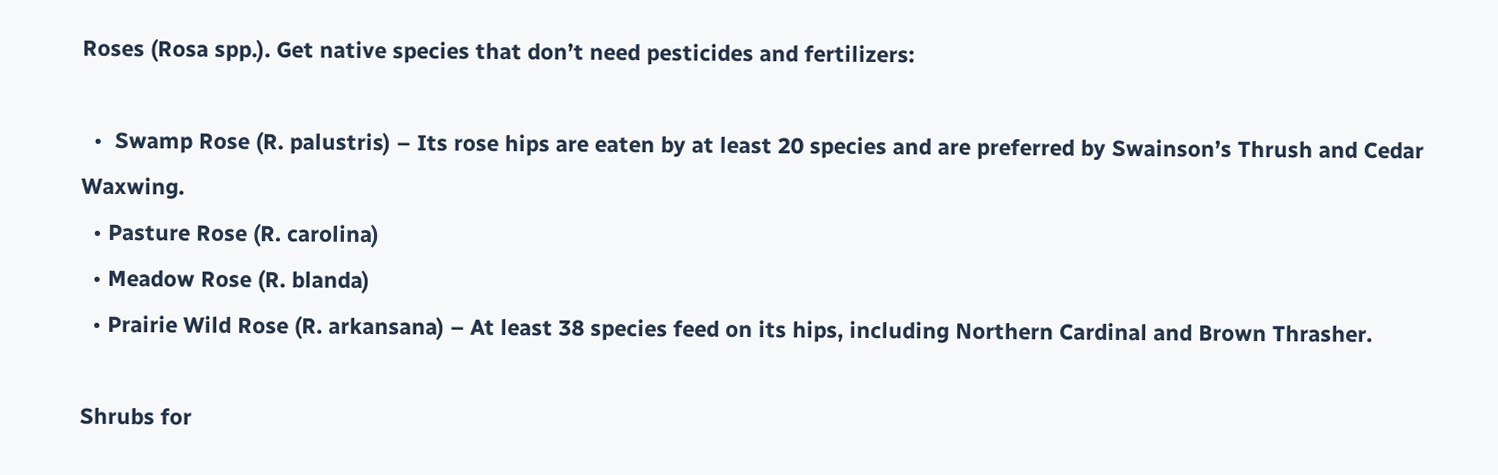Roses (Rosa spp.). Get native species that don’t need pesticides and fertilizers:

  •  Swamp Rose (R. palustris) – Its rose hips are eaten by at least 20 species and are preferred by Swainson’s Thrush and Cedar Waxwing.
  • Pasture Rose (R. carolina)
  • Meadow Rose (R. blanda)
  • Prairie Wild Rose (R. arkansana) – At least 38 species feed on its hips, including Northern Cardinal and Brown Thrasher.

Shrubs for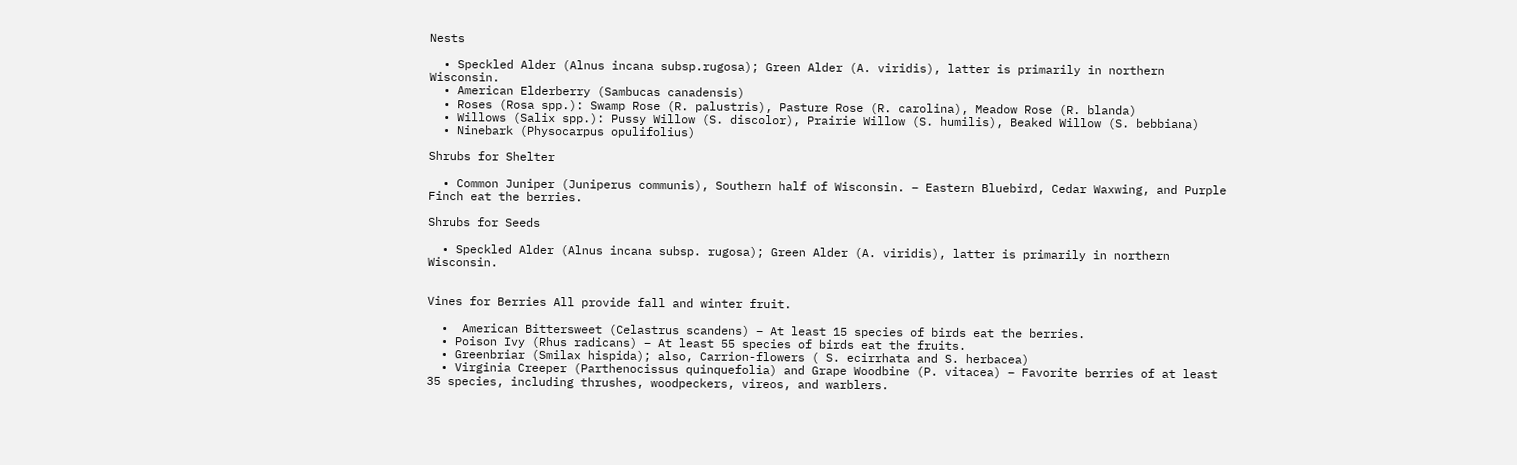Nests

  • Speckled Alder (Alnus incana subsp.rugosa); Green Alder (A. viridis), latter is primarily in northern Wisconsin.
  • American Elderberry (Sambucas canadensis)
  • Roses (Rosa spp.): Swamp Rose (R. palustris), Pasture Rose (R. carolina), Meadow Rose (R. blanda)
  • Willows (Salix spp.): Pussy Willow (S. discolor), Prairie Willow (S. humilis), Beaked Willow (S. bebbiana)
  • Ninebark (Physocarpus opulifolius)

Shrubs for Shelter

  • Common Juniper (Juniperus communis), Southern half of Wisconsin. – Eastern Bluebird, Cedar Waxwing, and Purple Finch eat the berries.

Shrubs for Seeds

  • Speckled Alder (Alnus incana subsp. rugosa); Green Alder (A. viridis), latter is primarily in northern Wisconsin.


Vines for Berries All provide fall and winter fruit.

  •  American Bittersweet (Celastrus scandens) – At least 15 species of birds eat the berries.
  • Poison Ivy (Rhus radicans) – At least 55 species of birds eat the fruits.
  • Greenbriar (Smilax hispida); also, Carrion-flowers ( S. ecirrhata and S. herbacea)
  • Virginia Creeper (Parthenocissus quinquefolia) and Grape Woodbine (P. vitacea) – Favorite berries of at least 35 species, including thrushes, woodpeckers, vireos, and warblers.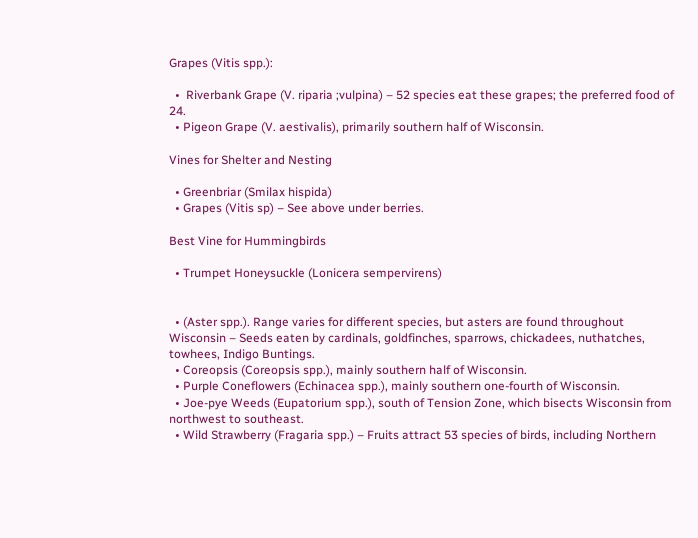Grapes (Vitis spp.):

  •  Riverbank Grape (V. riparia ;vulpina) – 52 species eat these grapes; the preferred food of 24.
  • Pigeon Grape (V. aestivalis), primarily southern half of Wisconsin.

Vines for Shelter and Nesting

  • Greenbriar (Smilax hispida)
  • Grapes (Vitis sp) – See above under berries.

Best Vine for Hummingbirds

  • Trumpet Honeysuckle (Lonicera sempervirens)


  • (Aster spp.). Range varies for different species, but asters are found throughout Wisconsin – Seeds eaten by cardinals, goldfinches, sparrows, chickadees, nuthatches, towhees, Indigo Buntings.
  • Coreopsis (Coreopsis spp.), mainly southern half of Wisconsin.
  • Purple Coneflowers (Echinacea spp.), mainly southern one-fourth of Wisconsin.
  • Joe-pye Weeds (Eupatorium spp.), south of Tension Zone, which bisects Wisconsin from northwest to southeast.
  • Wild Strawberry (Fragaria spp.) – Fruits attract 53 species of birds, including Northern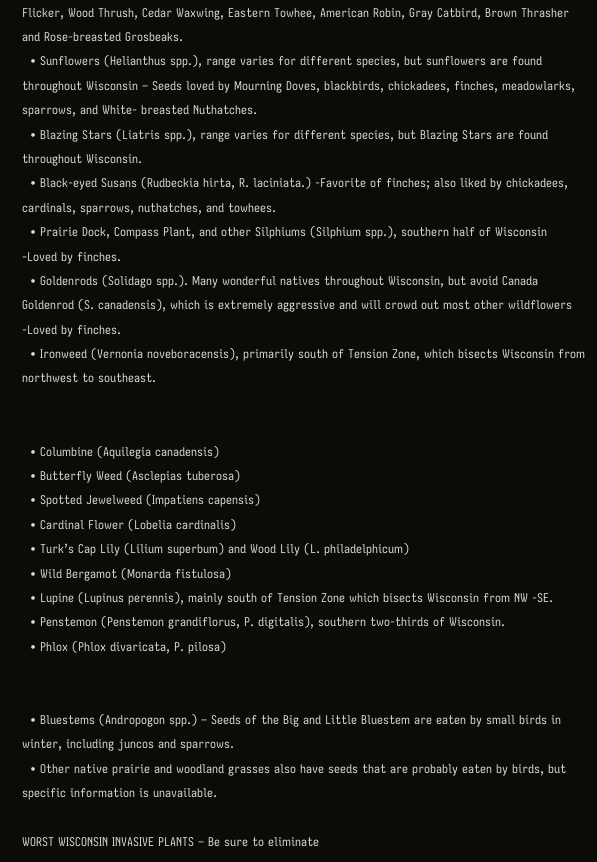Flicker, Wood Thrush, Cedar Waxwing, Eastern Towhee, American Robin, Gray Catbird, Brown Thrasher and Rose-breasted Grosbeaks.
  • Sunflowers (Helianthus spp.), range varies for different species, but sunflowers are found throughout Wisconsin – Seeds loved by Mourning Doves, blackbirds, chickadees, finches, meadowlarks, sparrows, and White- breasted Nuthatches.
  • Blazing Stars (Liatris spp.), range varies for different species, but Blazing Stars are found throughout Wisconsin.
  • Black-eyed Susans (Rudbeckia hirta, R. laciniata.) -Favorite of finches; also liked by chickadees, cardinals, sparrows, nuthatches, and towhees.
  • Prairie Dock, Compass Plant, and other Silphiums (Silphium spp.), southern half of Wisconsin -Loved by finches.
  • Goldenrods (Solidago spp.). Many wonderful natives throughout Wisconsin, but avoid Canada Goldenrod (S. canadensis), which is extremely aggressive and will crowd out most other wildflowers -Loved by finches.
  • Ironweed (Vernonia noveboracensis), primarily south of Tension Zone, which bisects Wisconsin from northwest to southeast.


  • Columbine (Aquilegia canadensis)
  • Butterfly Weed (Asclepias tuberosa)
  • Spotted Jewelweed (Impatiens capensis)
  • Cardinal Flower (Lobelia cardinalis)
  • Turk’s Cap Lily (Lilium superbum) and Wood Lily (L. philadelphicum)
  • Wild Bergamot (Monarda fistulosa)
  • Lupine (Lupinus perennis), mainly south of Tension Zone which bisects Wisconsin from NW -SE.
  • Penstemon (Penstemon grandiflorus, P. digitalis), southern two-thirds of Wisconsin.
  • Phlox (Phlox divaricata, P. pilosa)


  • Bluestems (Andropogon spp.) – Seeds of the Big and Little Bluestem are eaten by small birds in winter, including juncos and sparrows.
  • Other native prairie and woodland grasses also have seeds that are probably eaten by birds, but specific information is unavailable.

WORST WISCONSIN INVASIVE PLANTS – Be sure to eliminate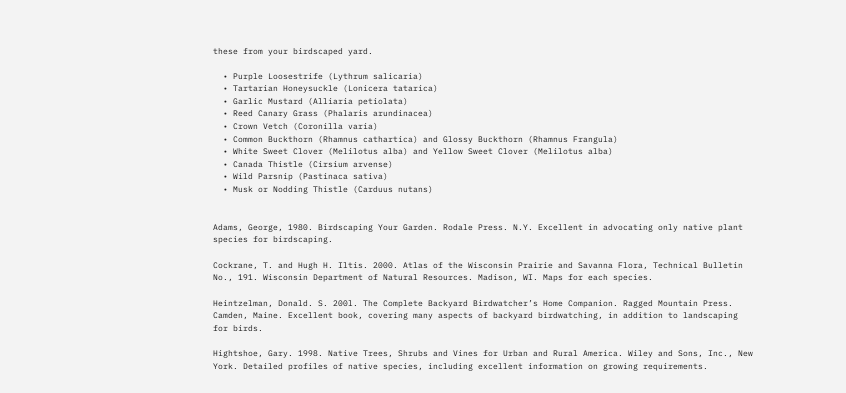these from your birdscaped yard.

  • Purple Loosestrife (Lythrum salicaria)
  • Tartarian Honeysuckle (Lonicera tatarica)
  • Garlic Mustard (Alliaria petiolata)
  • Reed Canary Grass (Phalaris arundinacea)
  • Crown Vetch (Coronilla varia)
  • Common Buckthorn (Rhamnus cathartica) and Glossy Buckthorn (Rhamnus Frangula)
  • White Sweet Clover (Melilotus alba) and Yellow Sweet Clover (Melilotus alba)
  • Canada Thistle (Cirsium arvense)
  • Wild Parsnip (Pastinaca sativa)
  • Musk or Nodding Thistle (Carduus nutans)


Adams, George, 1980. Birdscaping Your Garden. Rodale Press. N.Y. Excellent in advocating only native plant species for birdscaping.

Cockrane, T. and Hugh H. Iltis. 2000. Atlas of the Wisconsin Prairie and Savanna Flora, Technical Bulletin No., 191. Wisconsin Department of Natural Resources. Madison, WI. Maps for each species.

Heintzelman, Donald. S. 200l. The Complete Backyard Birdwatcher’s Home Companion. Ragged Mountain Press. Camden, Maine. Excellent book, covering many aspects of backyard birdwatching, in addition to landscaping for birds.

Hightshoe, Gary. 1998. Native Trees, Shrubs and Vines for Urban and Rural America. Wiley and Sons, Inc., New York. Detailed profiles of native species, including excellent information on growing requirements.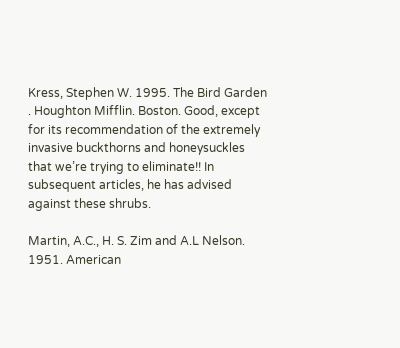Kress, Stephen W. 1995. The Bird Garden . Houghton Mifflin. Boston. Good, except for its recommendation of the extremely invasive buckthorns and honeysuckles that we’re trying to eliminate!! In subsequent articles, he has advised against these shrubs.

Martin, A.C., H. S. Zim and A.L Nelson. 1951. American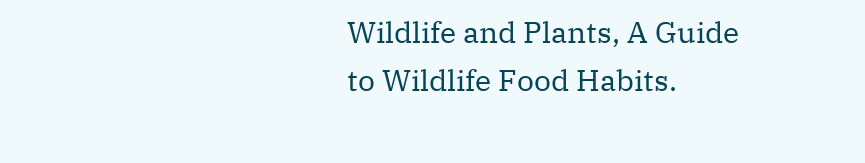Wildlife and Plants, A Guide to Wildlife Food Habits.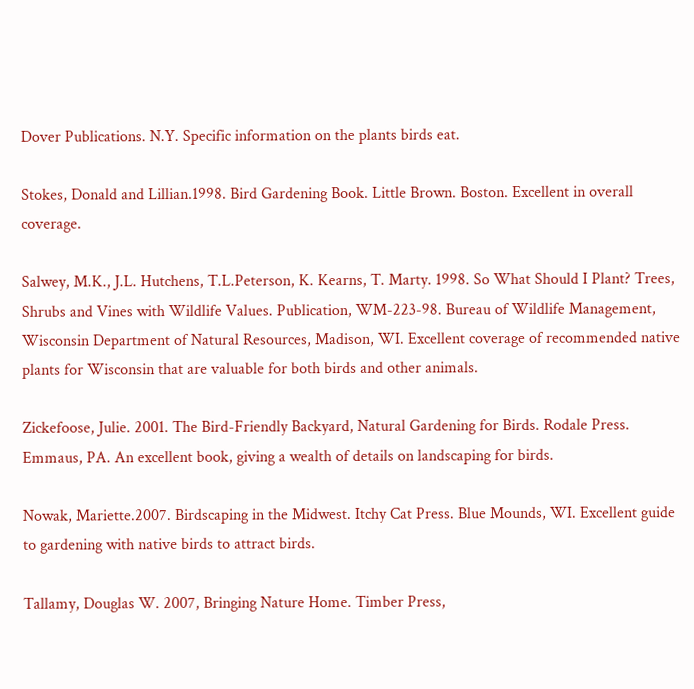Dover Publications. N.Y. Specific information on the plants birds eat.

Stokes, Donald and Lillian.1998. Bird Gardening Book. Little Brown. Boston. Excellent in overall coverage.

Salwey, M.K., J.L. Hutchens, T.L.Peterson, K. Kearns, T. Marty. 1998. So What Should I Plant? Trees, Shrubs and Vines with Wildlife Values. Publication, WM-223-98. Bureau of Wildlife Management, Wisconsin Department of Natural Resources, Madison, WI. Excellent coverage of recommended native plants for Wisconsin that are valuable for both birds and other animals.

Zickefoose, Julie. 2001. The Bird-Friendly Backyard, Natural Gardening for Birds. Rodale Press. Emmaus, PA. An excellent book, giving a wealth of details on landscaping for birds.

Nowak, Mariette.2007. Birdscaping in the Midwest. Itchy Cat Press. Blue Mounds, WI. Excellent guide to gardening with native birds to attract birds.

Tallamy, Douglas W. 2007, Bringing Nature Home. Timber Press,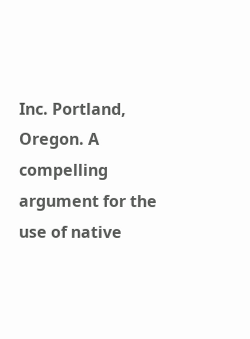Inc. Portland, Oregon. A compelling argument for the use of native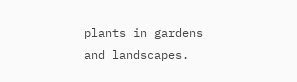plants in gardens and landscapes.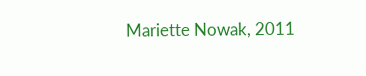Mariette Nowak, 2011